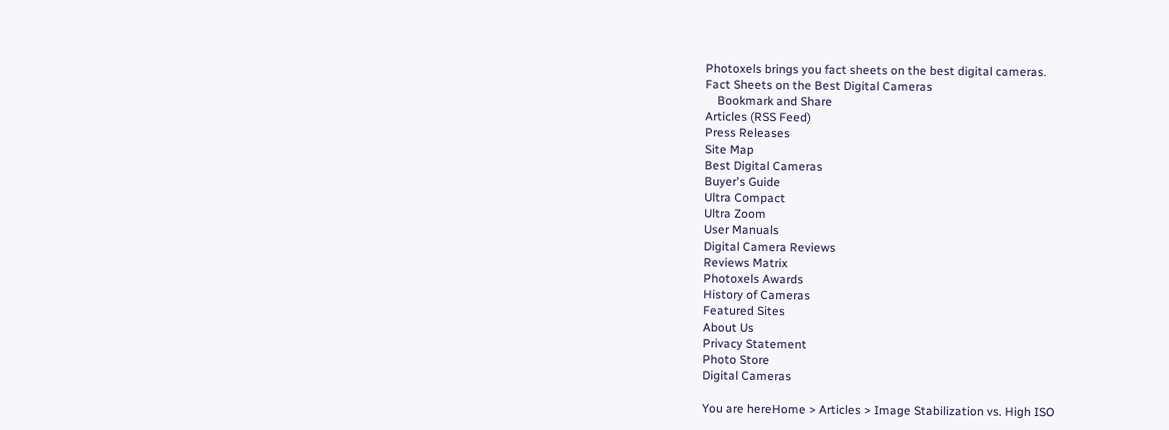Photoxels brings you fact sheets on the best digital cameras.
Fact Sheets on the Best Digital Cameras
    Bookmark and Share
Articles (RSS Feed)
Press Releases
Site Map
Best Digital Cameras
Buyer's Guide
Ultra Compact
Ultra Zoom
User Manuals
Digital Camera Reviews
Reviews Matrix
Photoxels Awards
History of Cameras
Featured Sites
About Us
Privacy Statement
Photo Store
Digital Cameras

You are hereHome > Articles > Image Stabilization vs. High ISO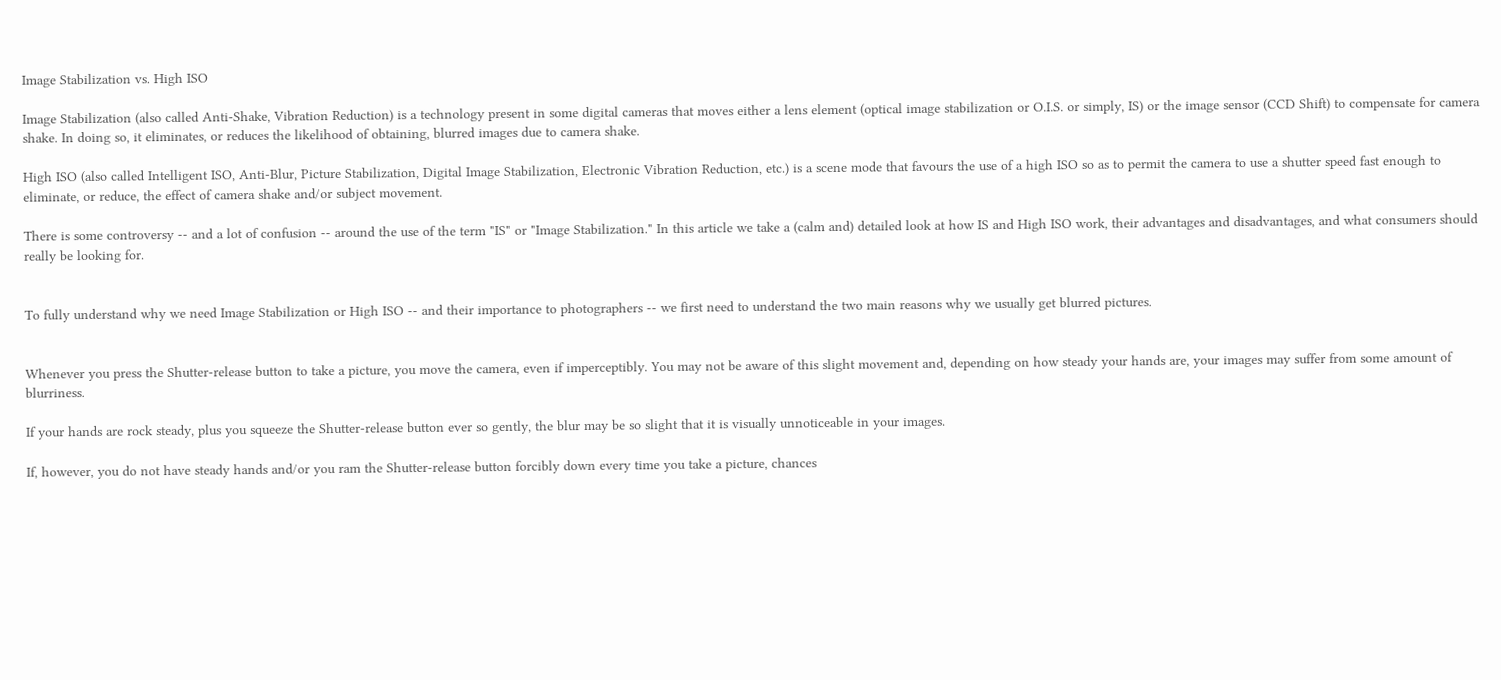Image Stabilization vs. High ISO

Image Stabilization (also called Anti-Shake, Vibration Reduction) is a technology present in some digital cameras that moves either a lens element (optical image stabilization or O.I.S. or simply, IS) or the image sensor (CCD Shift) to compensate for camera shake. In doing so, it eliminates, or reduces the likelihood of obtaining, blurred images due to camera shake.

High ISO (also called Intelligent ISO, Anti-Blur, Picture Stabilization, Digital Image Stabilization, Electronic Vibration Reduction, etc.) is a scene mode that favours the use of a high ISO so as to permit the camera to use a shutter speed fast enough to eliminate, or reduce, the effect of camera shake and/or subject movement.

There is some controversy -- and a lot of confusion -- around the use of the term "IS" or "Image Stabilization." In this article we take a (calm and) detailed look at how IS and High ISO work, their advantages and disadvantages, and what consumers should really be looking for.


To fully understand why we need Image Stabilization or High ISO -- and their importance to photographers -- we first need to understand the two main reasons why we usually get blurred pictures.


Whenever you press the Shutter-release button to take a picture, you move the camera, even if imperceptibly. You may not be aware of this slight movement and, depending on how steady your hands are, your images may suffer from some amount of blurriness.

If your hands are rock steady, plus you squeeze the Shutter-release button ever so gently, the blur may be so slight that it is visually unnoticeable in your images.

If, however, you do not have steady hands and/or you ram the Shutter-release button forcibly down every time you take a picture, chances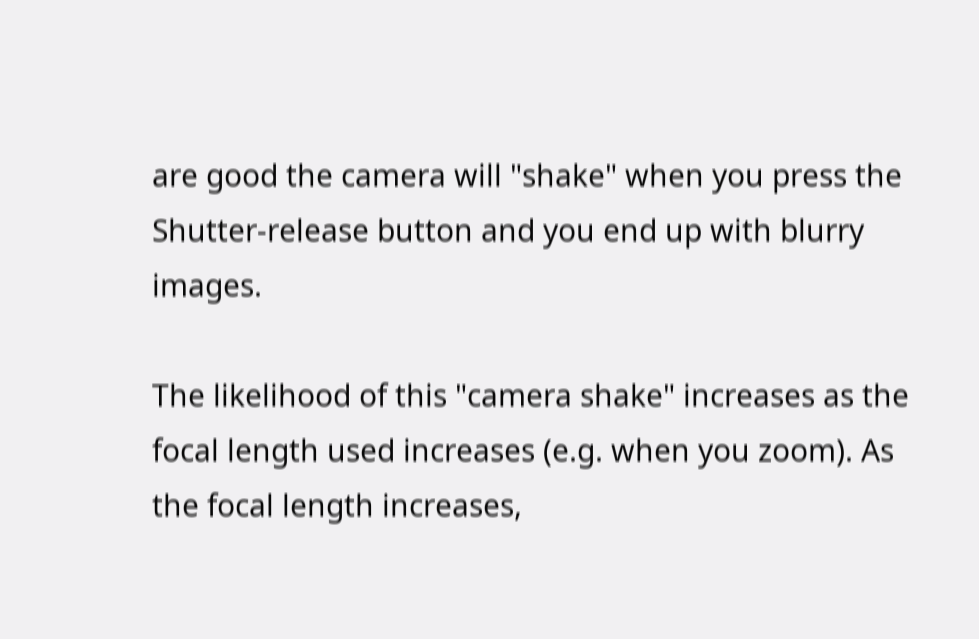are good the camera will "shake" when you press the Shutter-release button and you end up with blurry images.

The likelihood of this "camera shake" increases as the focal length used increases (e.g. when you zoom). As the focal length increases,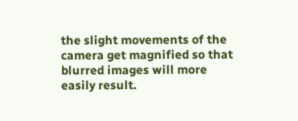the slight movements of the camera get magnified so that blurred images will more easily result.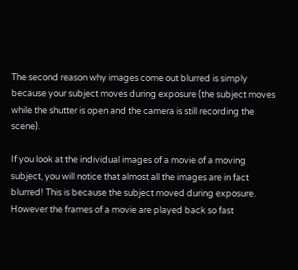The second reason why images come out blurred is simply because your subject moves during exposure (the subject moves while the shutter is open and the camera is still recording the scene).

If you look at the individual images of a movie of a moving subject, you will notice that almost all the images are in fact blurred! This is because the subject moved during exposure. However the frames of a movie are played back so fast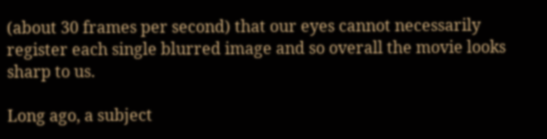(about 30 frames per second) that our eyes cannot necessarily register each single blurred image and so overall the movie looks sharp to us.

Long ago, a subject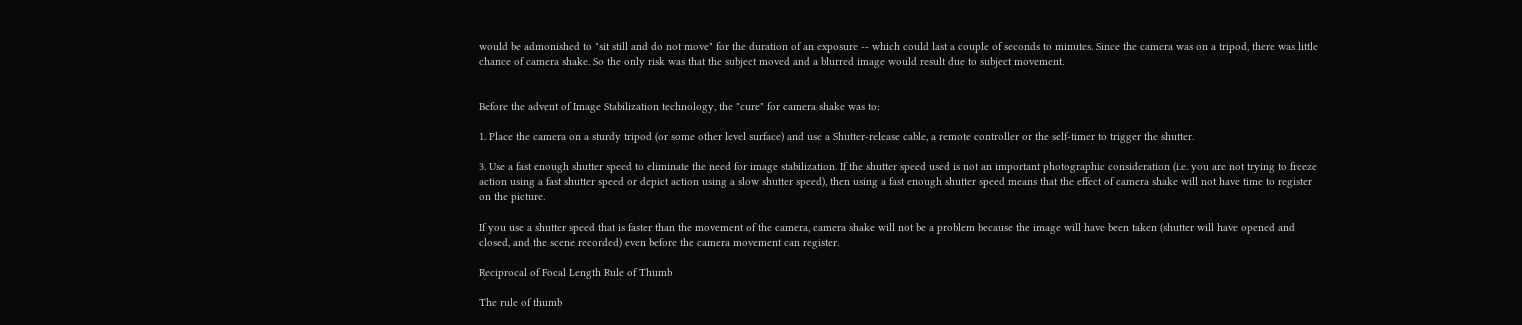would be admonished to "sit still and do not move" for the duration of an exposure -- which could last a couple of seconds to minutes. Since the camera was on a tripod, there was little chance of camera shake. So the only risk was that the subject moved and a blurred image would result due to subject movement.


Before the advent of Image Stabilization technology, the "cure" for camera shake was to:

1. Place the camera on a sturdy tripod (or some other level surface) and use a Shutter-release cable, a remote controller or the self-timer to trigger the shutter.

3. Use a fast enough shutter speed to eliminate the need for image stabilization. If the shutter speed used is not an important photographic consideration (i.e. you are not trying to freeze action using a fast shutter speed or depict action using a slow shutter speed), then using a fast enough shutter speed means that the effect of camera shake will not have time to register on the picture.

If you use a shutter speed that is faster than the movement of the camera, camera shake will not be a problem because the image will have been taken (shutter will have opened and closed, and the scene recorded) even before the camera movement can register.

Reciprocal of Focal Length Rule of Thumb

The rule of thumb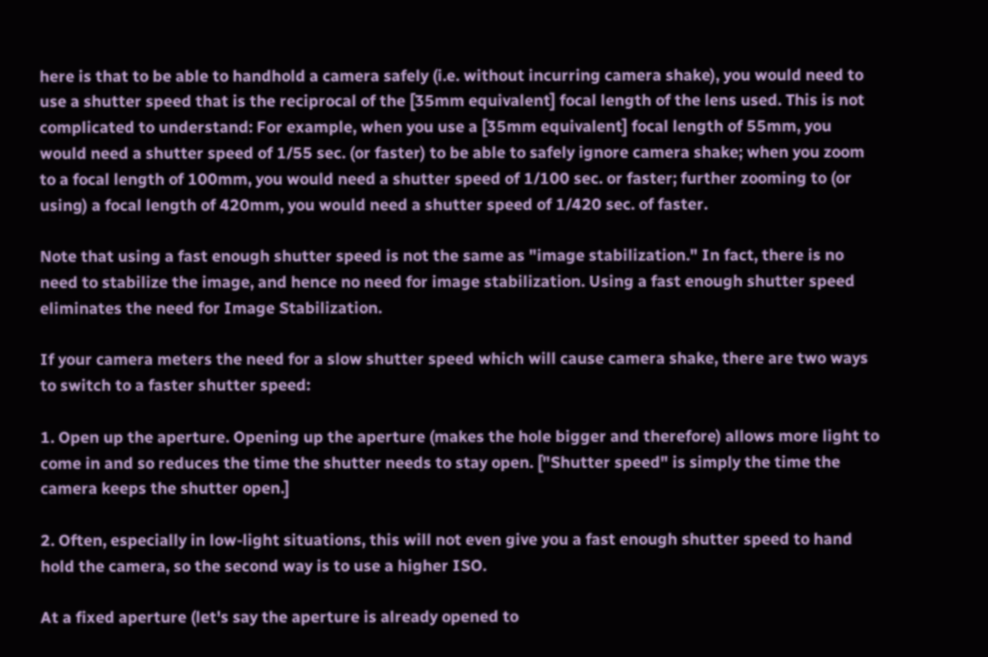here is that to be able to handhold a camera safely (i.e. without incurring camera shake), you would need to use a shutter speed that is the reciprocal of the [35mm equivalent] focal length of the lens used. This is not complicated to understand: For example, when you use a [35mm equivalent] focal length of 55mm, you would need a shutter speed of 1/55 sec. (or faster) to be able to safely ignore camera shake; when you zoom to a focal length of 100mm, you would need a shutter speed of 1/100 sec. or faster; further zooming to (or using) a focal length of 420mm, you would need a shutter speed of 1/420 sec. of faster.

Note that using a fast enough shutter speed is not the same as "image stabilization." In fact, there is no need to stabilize the image, and hence no need for image stabilization. Using a fast enough shutter speed eliminates the need for Image Stabilization.

If your camera meters the need for a slow shutter speed which will cause camera shake, there are two ways to switch to a faster shutter speed:

1. Open up the aperture. Opening up the aperture (makes the hole bigger and therefore) allows more light to come in and so reduces the time the shutter needs to stay open. ["Shutter speed" is simply the time the camera keeps the shutter open.]

2. Often, especially in low-light situations, this will not even give you a fast enough shutter speed to hand hold the camera, so the second way is to use a higher ISO.

At a fixed aperture (let's say the aperture is already opened to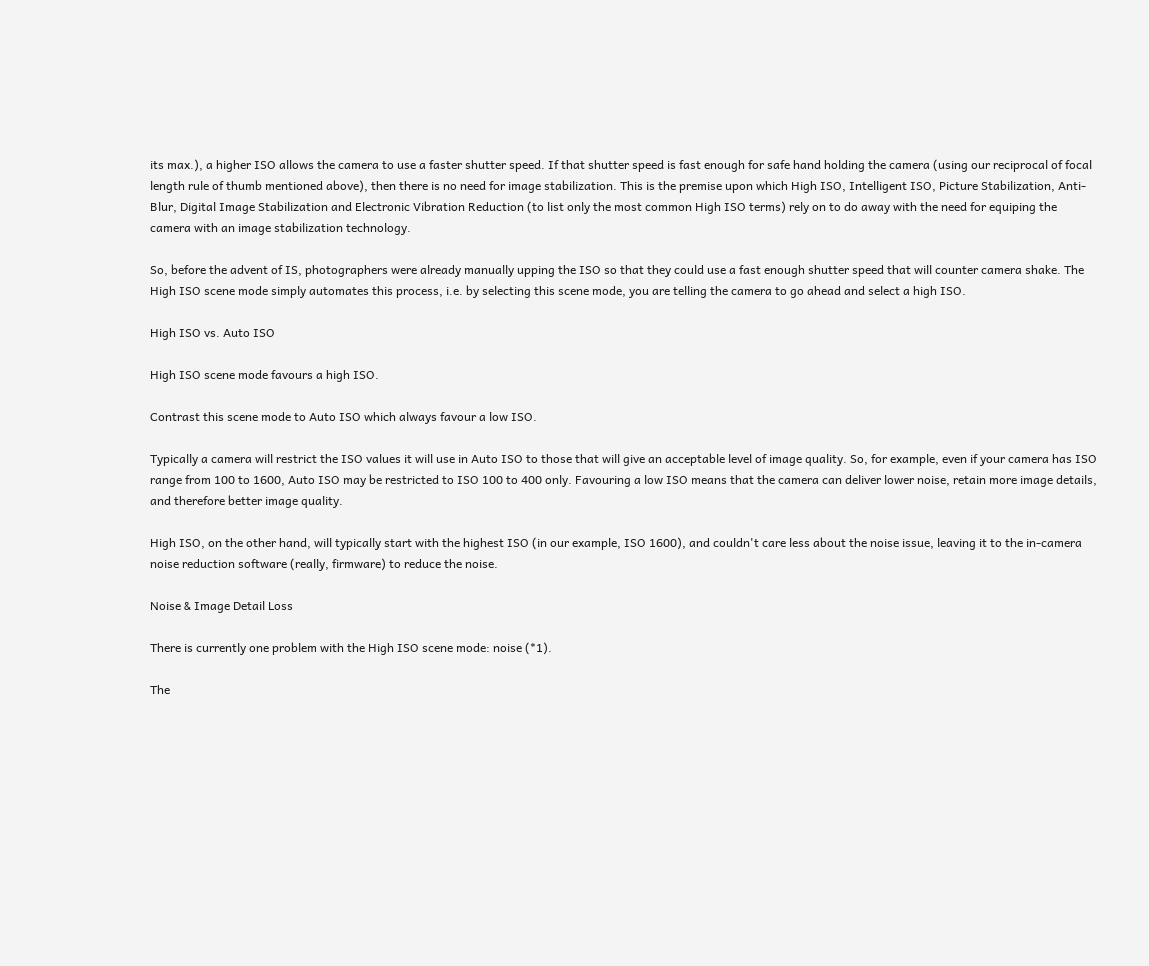its max.), a higher ISO allows the camera to use a faster shutter speed. If that shutter speed is fast enough for safe hand holding the camera (using our reciprocal of focal length rule of thumb mentioned above), then there is no need for image stabilization. This is the premise upon which High ISO, Intelligent ISO, Picture Stabilization, Anti-Blur, Digital Image Stabilization and Electronic Vibration Reduction (to list only the most common High ISO terms) rely on to do away with the need for equiping the camera with an image stabilization technology.

So, before the advent of IS, photographers were already manually upping the ISO so that they could use a fast enough shutter speed that will counter camera shake. The High ISO scene mode simply automates this process, i.e. by selecting this scene mode, you are telling the camera to go ahead and select a high ISO.

High ISO vs. Auto ISO

High ISO scene mode favours a high ISO.

Contrast this scene mode to Auto ISO which always favour a low ISO.

Typically a camera will restrict the ISO values it will use in Auto ISO to those that will give an acceptable level of image quality. So, for example, even if your camera has ISO range from 100 to 1600, Auto ISO may be restricted to ISO 100 to 400 only. Favouring a low ISO means that the camera can deliver lower noise, retain more image details, and therefore better image quality.

High ISO, on the other hand, will typically start with the highest ISO (in our example, ISO 1600), and couldn't care less about the noise issue, leaving it to the in-camera noise reduction software (really, firmware) to reduce the noise.

Noise & Image Detail Loss

There is currently one problem with the High ISO scene mode: noise (*1).

The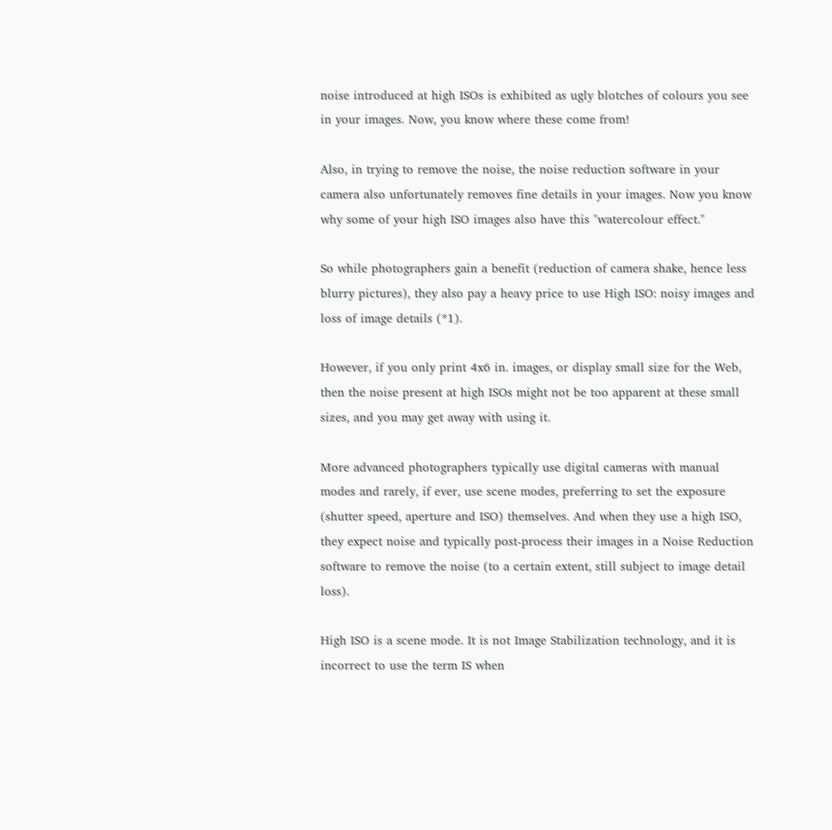noise introduced at high ISOs is exhibited as ugly blotches of colours you see in your images. Now, you know where these come from!

Also, in trying to remove the noise, the noise reduction software in your camera also unfortunately removes fine details in your images. Now you know why some of your high ISO images also have this "watercolour effect."

So while photographers gain a benefit (reduction of camera shake, hence less blurry pictures), they also pay a heavy price to use High ISO: noisy images and loss of image details (*1).

However, if you only print 4x6 in. images, or display small size for the Web, then the noise present at high ISOs might not be too apparent at these small sizes, and you may get away with using it.

More advanced photographers typically use digital cameras with manual modes and rarely, if ever, use scene modes, preferring to set the exposure (shutter speed, aperture and ISO) themselves. And when they use a high ISO, they expect noise and typically post-process their images in a Noise Reduction software to remove the noise (to a certain extent, still subject to image detail loss).

High ISO is a scene mode. It is not Image Stabilization technology, and it is incorrect to use the term IS when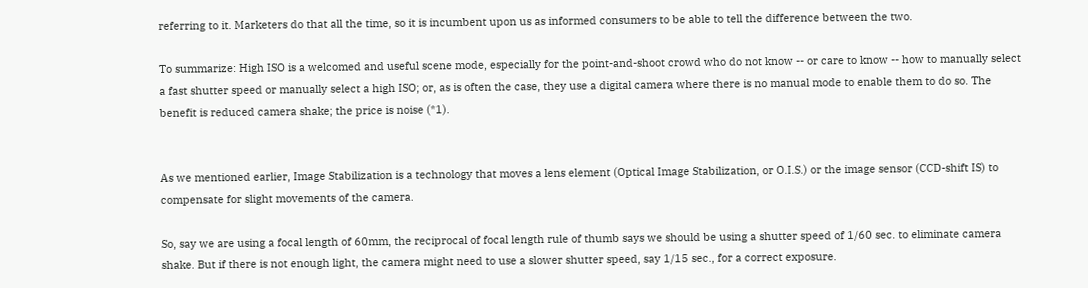referring to it. Marketers do that all the time, so it is incumbent upon us as informed consumers to be able to tell the difference between the two.

To summarize: High ISO is a welcomed and useful scene mode, especially for the point-and-shoot crowd who do not know -- or care to know -- how to manually select a fast shutter speed or manually select a high ISO; or, as is often the case, they use a digital camera where there is no manual mode to enable them to do so. The benefit is reduced camera shake; the price is noise (*1).


As we mentioned earlier, Image Stabilization is a technology that moves a lens element (Optical Image Stabilization, or O.I.S.) or the image sensor (CCD-shift IS) to compensate for slight movements of the camera.

So, say we are using a focal length of 60mm, the reciprocal of focal length rule of thumb says we should be using a shutter speed of 1/60 sec. to eliminate camera shake. But if there is not enough light, the camera might need to use a slower shutter speed, say 1/15 sec., for a correct exposure.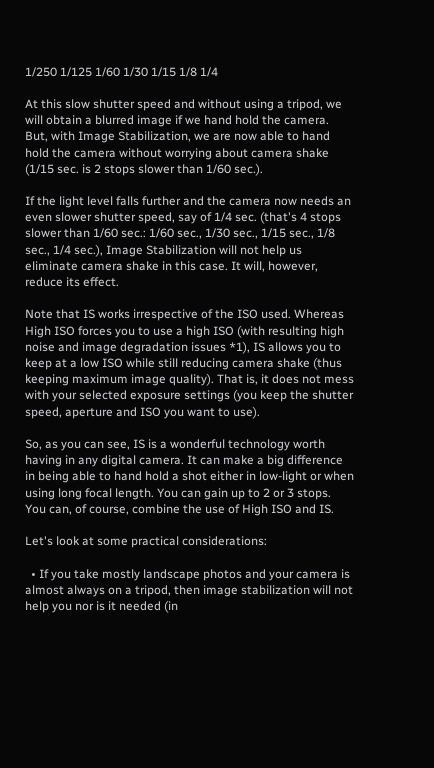1/250 1/125 1/60 1/30 1/15 1/8 1/4

At this slow shutter speed and without using a tripod, we will obtain a blurred image if we hand hold the camera. But, with Image Stabilization, we are now able to hand hold the camera without worrying about camera shake (1/15 sec. is 2 stops slower than 1/60 sec.).

If the light level falls further and the camera now needs an even slower shutter speed, say of 1/4 sec. (that's 4 stops slower than 1/60 sec.: 1/60 sec., 1/30 sec., 1/15 sec., 1/8 sec., 1/4 sec.), Image Stabilization will not help us eliminate camera shake in this case. It will, however, reduce its effect.

Note that IS works irrespective of the ISO used. Whereas High ISO forces you to use a high ISO (with resulting high noise and image degradation issues *1), IS allows you to keep at a low ISO while still reducing camera shake (thus keeping maximum image quality). That is, it does not mess with your selected exposure settings (you keep the shutter speed, aperture and ISO you want to use).

So, as you can see, IS is a wonderful technology worth having in any digital camera. It can make a big difference in being able to hand hold a shot either in low-light or when using long focal length. You can gain up to 2 or 3 stops. You can, of course, combine the use of High ISO and IS.

Let's look at some practical considerations:

  • If you take mostly landscape photos and your camera is almost always on a tripod, then image stabilization will not help you nor is it needed (in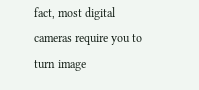fact, most digital cameras require you to turn image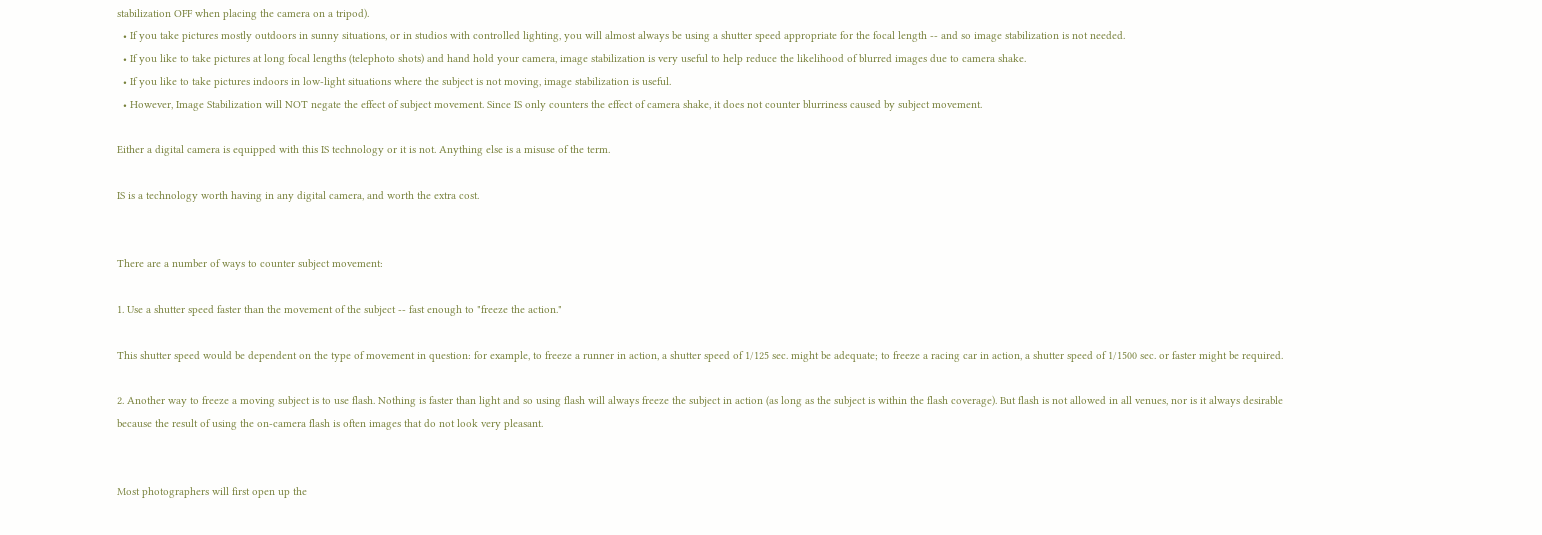stabilization OFF when placing the camera on a tripod).
  • If you take pictures mostly outdoors in sunny situations, or in studios with controlled lighting, you will almost always be using a shutter speed appropriate for the focal length -- and so image stabilization is not needed.
  • If you like to take pictures at long focal lengths (telephoto shots) and hand hold your camera, image stabilization is very useful to help reduce the likelihood of blurred images due to camera shake.
  • If you like to take pictures indoors in low-light situations where the subject is not moving, image stabilization is useful.
  • However, Image Stabilization will NOT negate the effect of subject movement. Since IS only counters the effect of camera shake, it does not counter blurriness caused by subject movement.

Either a digital camera is equipped with this IS technology or it is not. Anything else is a misuse of the term.

IS is a technology worth having in any digital camera, and worth the extra cost.


There are a number of ways to counter subject movement:

1. Use a shutter speed faster than the movement of the subject -- fast enough to "freeze the action."

This shutter speed would be dependent on the type of movement in question: for example, to freeze a runner in action, a shutter speed of 1/125 sec. might be adequate; to freeze a racing car in action, a shutter speed of 1/1500 sec. or faster might be required.

2. Another way to freeze a moving subject is to use flash. Nothing is faster than light and so using flash will always freeze the subject in action (as long as the subject is within the flash coverage). But flash is not allowed in all venues, nor is it always desirable because the result of using the on-camera flash is often images that do not look very pleasant.


Most photographers will first open up the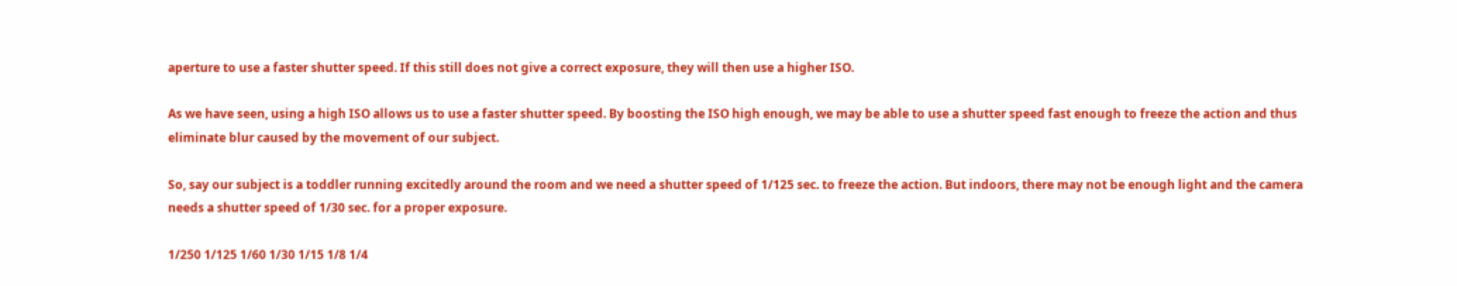aperture to use a faster shutter speed. If this still does not give a correct exposure, they will then use a higher ISO.

As we have seen, using a high ISO allows us to use a faster shutter speed. By boosting the ISO high enough, we may be able to use a shutter speed fast enough to freeze the action and thus eliminate blur caused by the movement of our subject.

So, say our subject is a toddler running excitedly around the room and we need a shutter speed of 1/125 sec. to freeze the action. But indoors, there may not be enough light and the camera needs a shutter speed of 1/30 sec. for a proper exposure.

1/250 1/125 1/60 1/30 1/15 1/8 1/4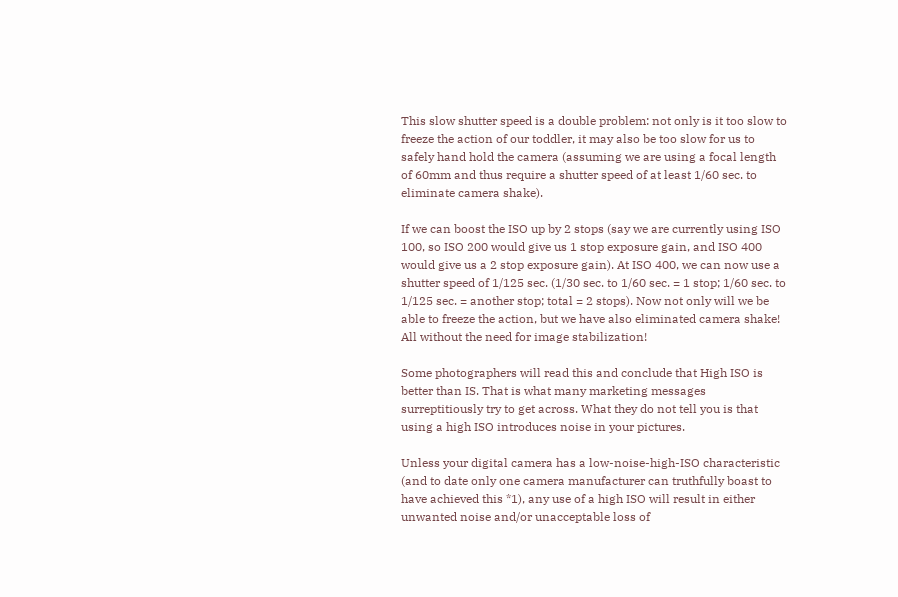This slow shutter speed is a double problem: not only is it too slow to freeze the action of our toddler, it may also be too slow for us to safely hand hold the camera (assuming we are using a focal length of 60mm and thus require a shutter speed of at least 1/60 sec. to eliminate camera shake).

If we can boost the ISO up by 2 stops (say we are currently using ISO 100, so ISO 200 would give us 1 stop exposure gain, and ISO 400 would give us a 2 stop exposure gain). At ISO 400, we can now use a shutter speed of 1/125 sec. (1/30 sec. to 1/60 sec. = 1 stop; 1/60 sec. to 1/125 sec. = another stop; total = 2 stops). Now not only will we be able to freeze the action, but we have also eliminated camera shake! All without the need for image stabilization!

Some photographers will read this and conclude that High ISO is better than IS. That is what many marketing messages surreptitiously try to get across. What they do not tell you is that using a high ISO introduces noise in your pictures.

Unless your digital camera has a low-noise-high-ISO characteristic (and to date only one camera manufacturer can truthfully boast to have achieved this *1), any use of a high ISO will result in either unwanted noise and/or unacceptable loss of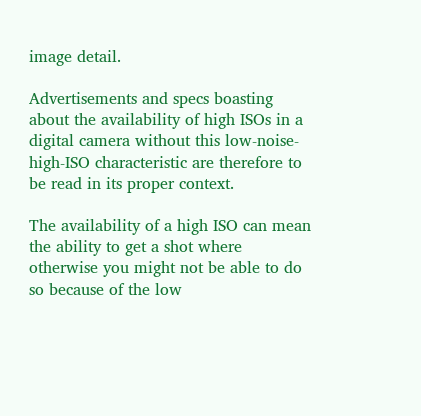image detail.

Advertisements and specs boasting about the availability of high ISOs in a digital camera without this low-noise-high-ISO characteristic are therefore to be read in its proper context.

The availability of a high ISO can mean the ability to get a shot where otherwise you might not be able to do so because of the low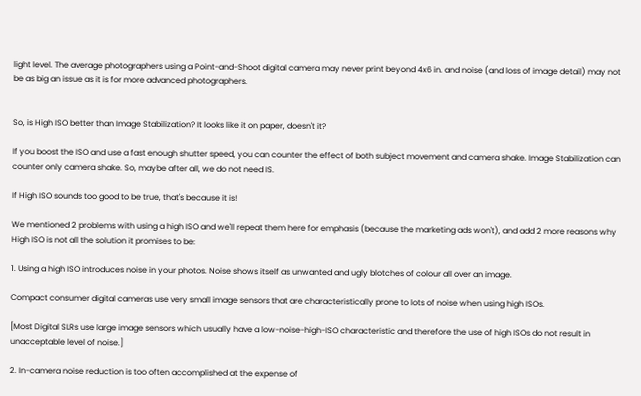light level. The average photographers using a Point-and-Shoot digital camera may never print beyond 4x6 in. and noise (and loss of image detail) may not be as big an issue as it is for more advanced photographers.


So, is High ISO better than Image Stabilization? It looks like it on paper, doesn't it?

If you boost the ISO and use a fast enough shutter speed, you can counter the effect of both subject movement and camera shake. Image Stabilization can counter only camera shake. So, maybe after all, we do not need IS.

If High ISO sounds too good to be true, that's because it is!

We mentioned 2 problems with using a high ISO and we'll repeat them here for emphasis (because the marketing ads won't), and add 2 more reasons why High ISO is not all the solution it promises to be:

1. Using a high ISO introduces noise in your photos. Noise shows itself as unwanted and ugly blotches of colour all over an image.

Compact consumer digital cameras use very small image sensors that are characteristically prone to lots of noise when using high ISOs.

[Most Digital SLRs use large image sensors which usually have a low-noise-high-ISO characteristic and therefore the use of high ISOs do not result in unacceptable level of noise.]

2. In-camera noise reduction is too often accomplished at the expense of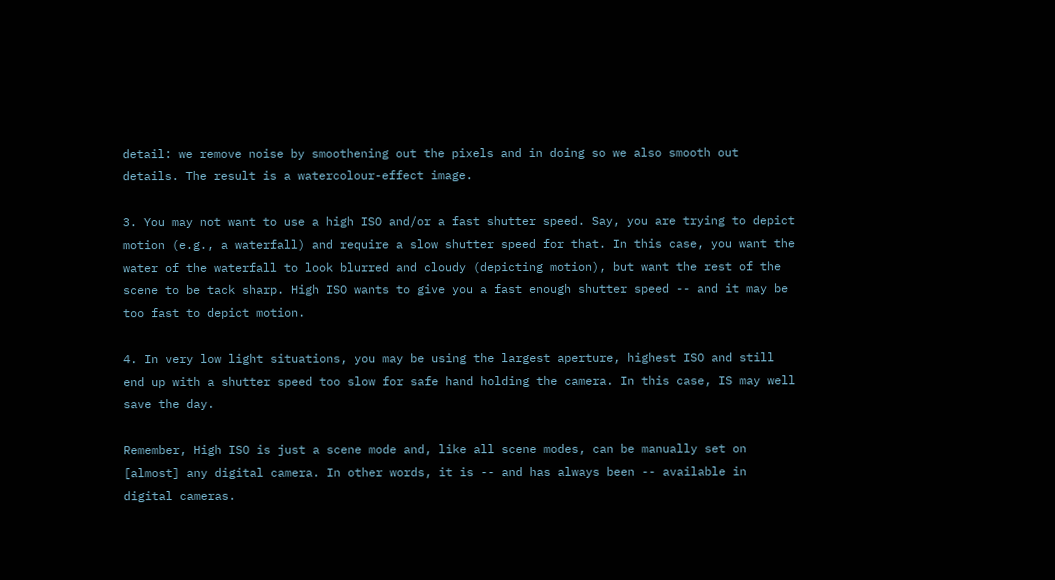detail: we remove noise by smoothening out the pixels and in doing so we also smooth out details. The result is a watercolour-effect image.

3. You may not want to use a high ISO and/or a fast shutter speed. Say, you are trying to depict motion (e.g., a waterfall) and require a slow shutter speed for that. In this case, you want the water of the waterfall to look blurred and cloudy (depicting motion), but want the rest of the scene to be tack sharp. High ISO wants to give you a fast enough shutter speed -- and it may be too fast to depict motion.

4. In very low light situations, you may be using the largest aperture, highest ISO and still end up with a shutter speed too slow for safe hand holding the camera. In this case, IS may well save the day.

Remember, High ISO is just a scene mode and, like all scene modes, can be manually set on [almost] any digital camera. In other words, it is -- and has always been -- available in digital cameras.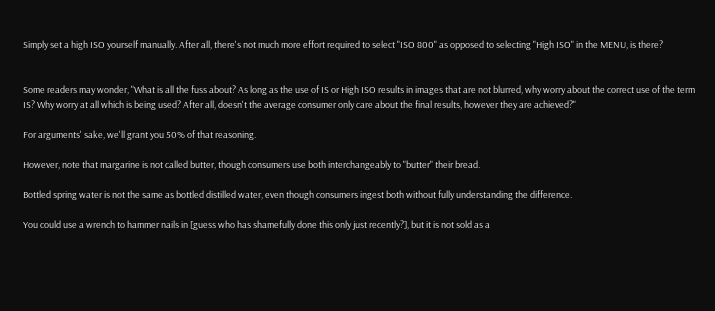Simply set a high ISO yourself manually. After all, there's not much more effort required to select "ISO 800" as opposed to selecting "High ISO" in the MENU, is there?


Some readers may wonder, "What is all the fuss about? As long as the use of IS or High ISO results in images that are not blurred, why worry about the correct use of the term IS? Why worry at all which is being used? After all, doesn't the average consumer only care about the final results, however they are achieved?"

For arguments' sake, we'll grant you 50% of that reasoning.

However, note that margarine is not called butter, though consumers use both interchangeably to "butter" their bread.

Bottled spring water is not the same as bottled distilled water, even though consumers ingest both without fully understanding the difference.

You could use a wrench to hammer nails in [guess who has shamefully done this only just recently?], but it is not sold as a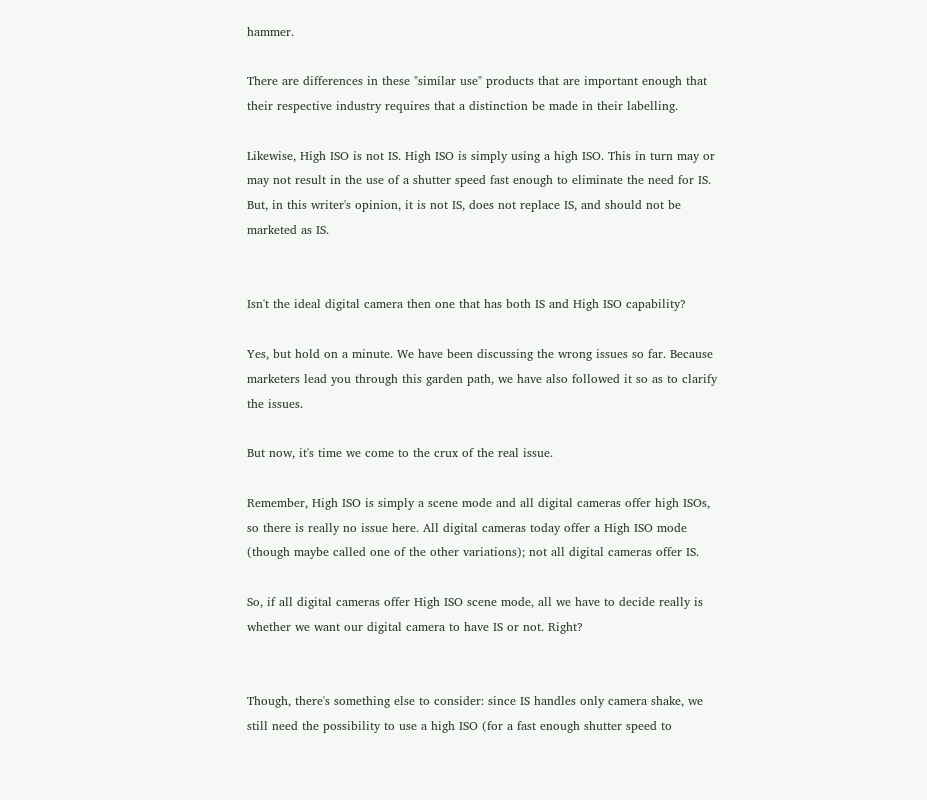hammer.

There are differences in these "similar use" products that are important enough that their respective industry requires that a distinction be made in their labelling.

Likewise, High ISO is not IS. High ISO is simply using a high ISO. This in turn may or may not result in the use of a shutter speed fast enough to eliminate the need for IS. But, in this writer's opinion, it is not IS, does not replace IS, and should not be marketed as IS.


Isn't the ideal digital camera then one that has both IS and High ISO capability?

Yes, but hold on a minute. We have been discussing the wrong issues so far. Because marketers lead you through this garden path, we have also followed it so as to clarify the issues.

But now, it's time we come to the crux of the real issue.

Remember, High ISO is simply a scene mode and all digital cameras offer high ISOs, so there is really no issue here. All digital cameras today offer a High ISO mode (though maybe called one of the other variations); not all digital cameras offer IS.

So, if all digital cameras offer High ISO scene mode, all we have to decide really is whether we want our digital camera to have IS or not. Right?


Though, there's something else to consider: since IS handles only camera shake, we still need the possibility to use a high ISO (for a fast enough shutter speed to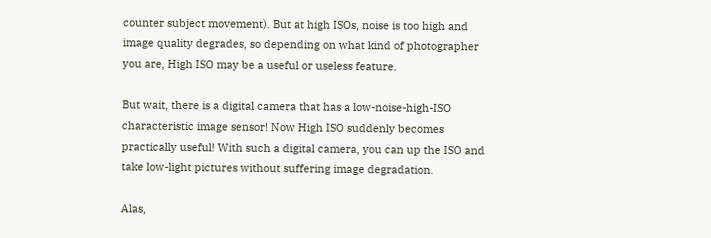counter subject movement). But at high ISOs, noise is too high and image quality degrades, so depending on what kind of photographer you are, High ISO may be a useful or useless feature.

But wait, there is a digital camera that has a low-noise-high-ISO characteristic image sensor! Now High ISO suddenly becomes practically useful! With such a digital camera, you can up the ISO and take low-light pictures without suffering image degradation.

Alas,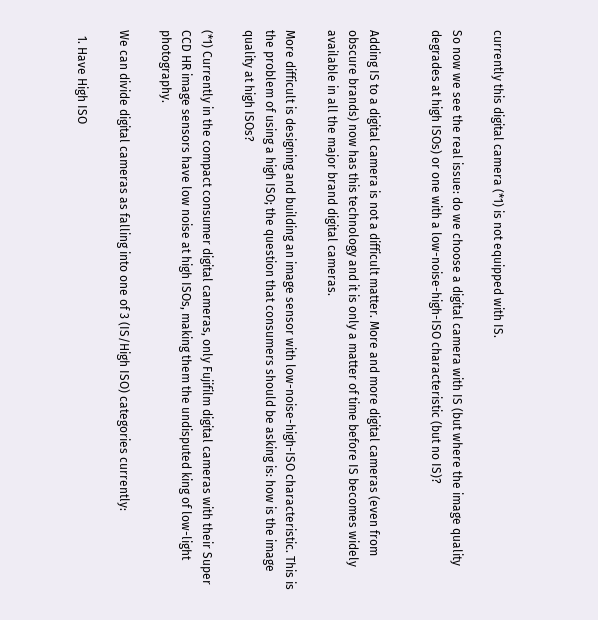currently this digital camera (*1) is not equipped with IS.

So now we see the real issue: do we choose a digital camera with IS (but where the image quality degrades at high ISOs) or one with a low-noise-high-ISO characteristic (but no IS)?


Adding IS to a digital camera is not a difficult matter. More and more digital cameras (even from obscure brands) now has this technology and it is only a matter of time before IS becomes widely available in all the major brand digital cameras.

More difficult is designing and building an image sensor with low-noise-high-ISO characteristic. This is the problem of using a high ISO; the question that consumers should be asking is: how is the image quality at high ISOs?

(*1) Currently in the compact consumer digital cameras, only Fujifilm digital cameras with their Super CCD HR image sensors have low noise at high ISOs, making them the undisputed king of low-light photography.

We can divide digital cameras as falling into one of 3 (IS/High ISO) categories currently:

  1. Have High ISO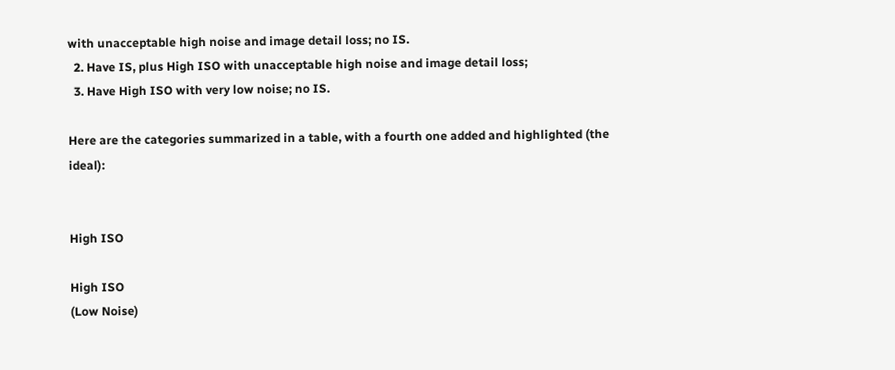with unacceptable high noise and image detail loss; no IS.
  2. Have IS, plus High ISO with unacceptable high noise and image detail loss;
  3. Have High ISO with very low noise; no IS.

Here are the categories summarized in a table, with a fourth one added and highlighted (the ideal):


High ISO

High ISO
(Low Noise)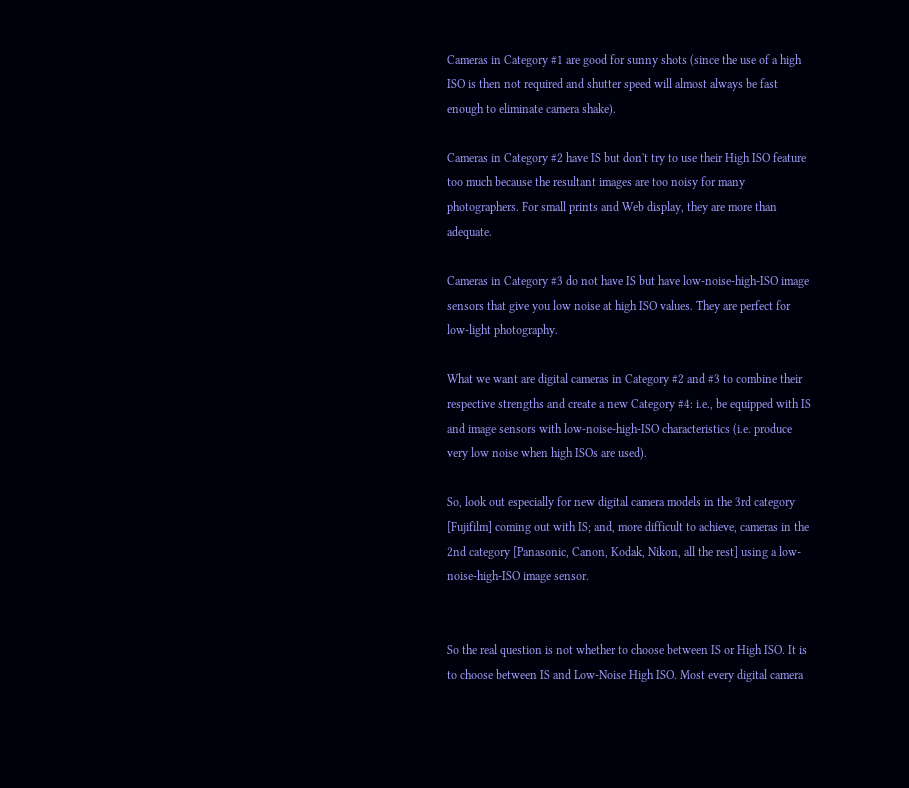Cameras in Category #1 are good for sunny shots (since the use of a high ISO is then not required and shutter speed will almost always be fast enough to eliminate camera shake).

Cameras in Category #2 have IS but don't try to use their High ISO feature too much because the resultant images are too noisy for many photographers. For small prints and Web display, they are more than adequate.

Cameras in Category #3 do not have IS but have low-noise-high-ISO image sensors that give you low noise at high ISO values. They are perfect for low-light photography.

What we want are digital cameras in Category #2 and #3 to combine their respective strengths and create a new Category #4: i.e., be equipped with IS and image sensors with low-noise-high-ISO characteristics (i.e. produce very low noise when high ISOs are used).

So, look out especially for new digital camera models in the 3rd category [Fujifilm] coming out with IS; and, more difficult to achieve, cameras in the 2nd category [Panasonic, Canon, Kodak, Nikon, all the rest] using a low-noise-high-ISO image sensor.


So the real question is not whether to choose between IS or High ISO. It is to choose between IS and Low-Noise High ISO. Most every digital camera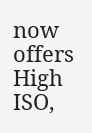now offers High ISO,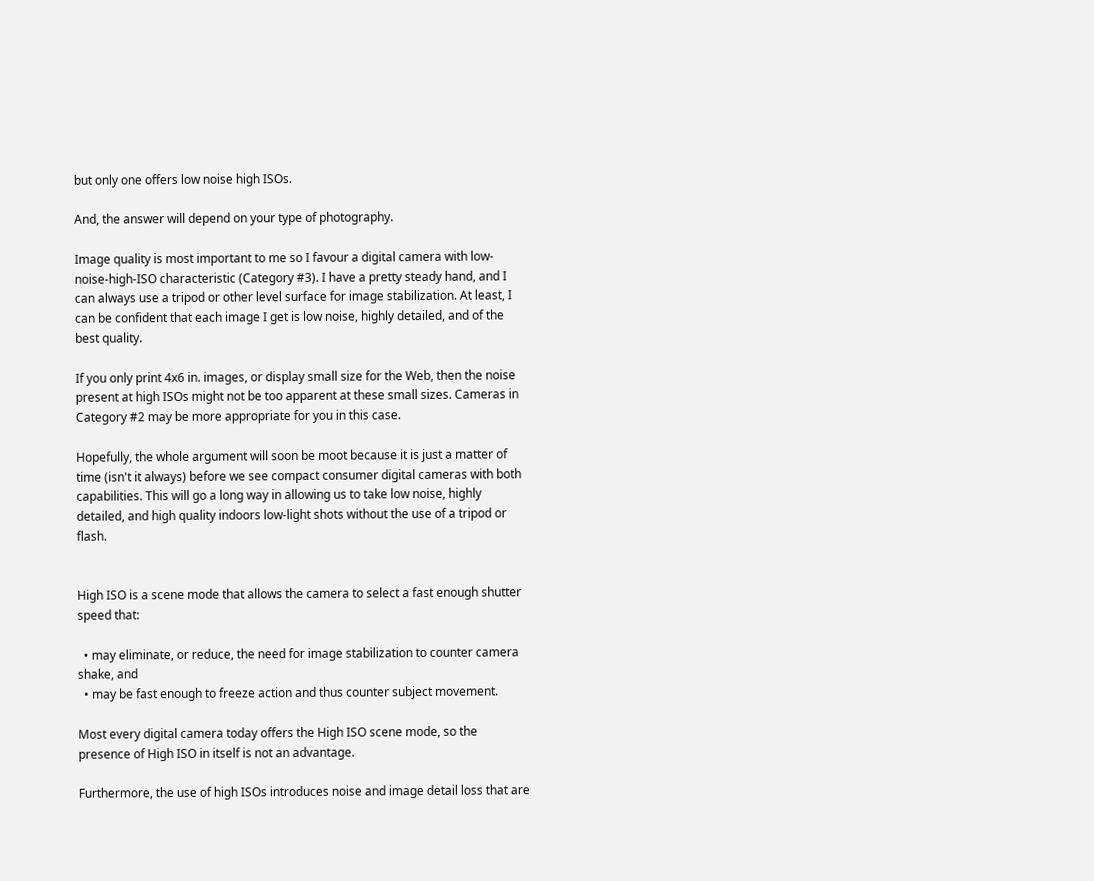but only one offers low noise high ISOs.

And, the answer will depend on your type of photography.

Image quality is most important to me so I favour a digital camera with low-noise-high-ISO characteristic (Category #3). I have a pretty steady hand, and I can always use a tripod or other level surface for image stabilization. At least, I can be confident that each image I get is low noise, highly detailed, and of the best quality.

If you only print 4x6 in. images, or display small size for the Web, then the noise present at high ISOs might not be too apparent at these small sizes. Cameras in Category #2 may be more appropriate for you in this case.

Hopefully, the whole argument will soon be moot because it is just a matter of time (isn't it always) before we see compact consumer digital cameras with both capabilities. This will go a long way in allowing us to take low noise, highly detailed, and high quality indoors low-light shots without the use of a tripod or flash.


High ISO is a scene mode that allows the camera to select a fast enough shutter speed that:

  • may eliminate, or reduce, the need for image stabilization to counter camera shake, and
  • may be fast enough to freeze action and thus counter subject movement.

Most every digital camera today offers the High ISO scene mode, so the presence of High ISO in itself is not an advantage.

Furthermore, the use of high ISOs introduces noise and image detail loss that are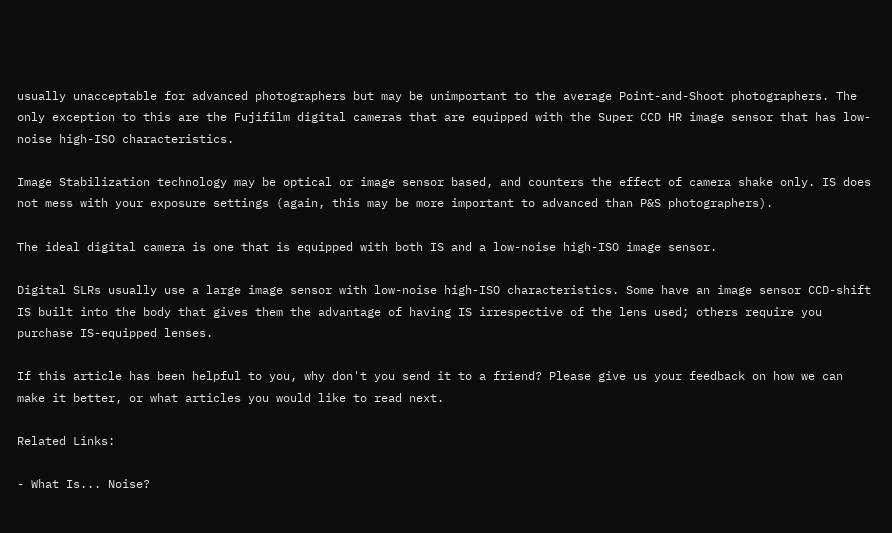usually unacceptable for advanced photographers but may be unimportant to the average Point-and-Shoot photographers. The only exception to this are the Fujifilm digital cameras that are equipped with the Super CCD HR image sensor that has low-noise high-ISO characteristics.

Image Stabilization technology may be optical or image sensor based, and counters the effect of camera shake only. IS does not mess with your exposure settings (again, this may be more important to advanced than P&S photographers).

The ideal digital camera is one that is equipped with both IS and a low-noise high-ISO image sensor.

Digital SLRs usually use a large image sensor with low-noise high-ISO characteristics. Some have an image sensor CCD-shift IS built into the body that gives them the advantage of having IS irrespective of the lens used; others require you purchase IS-equipped lenses.

If this article has been helpful to you, why don't you send it to a friend? Please give us your feedback on how we can make it better, or what articles you would like to read next.

Related Links:

- What Is... Noise?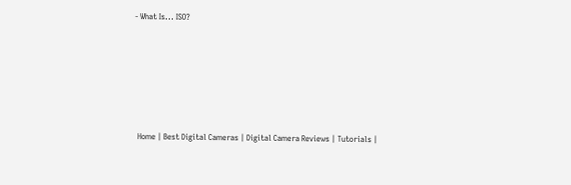- What Is... ISO?







  Home | Best Digital Cameras | Digital Camera Reviews | Tutorials |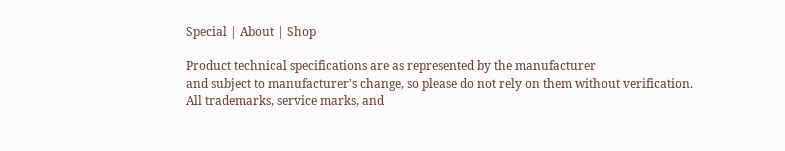Special | About | Shop

Product technical specifications are as represented by the manufacturer
and subject to manufacturer's change, so please do not rely on them without verification.
All trademarks, service marks, and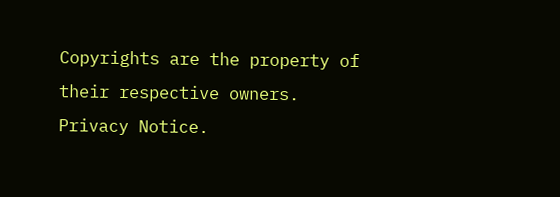Copyrights are the property of their respective owners.
Privacy Notice.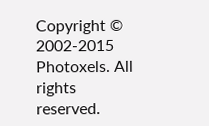Copyright © 2002-2015 Photoxels. All rights reserved.